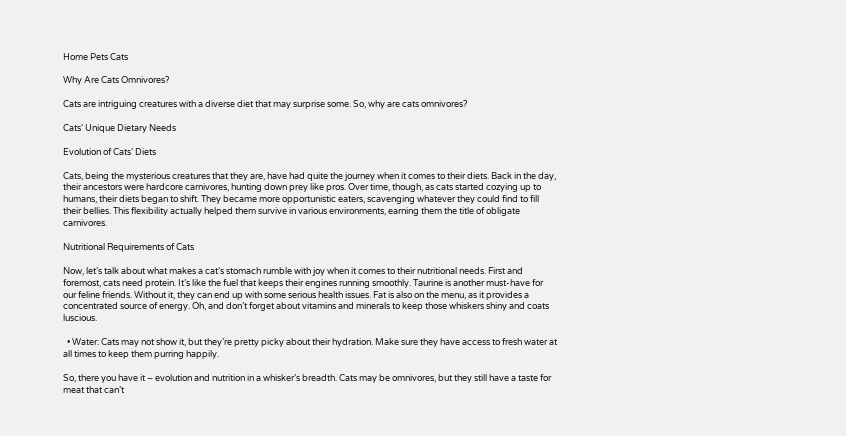Home Pets Cats

Why Are Cats Omnivores?

Cats are intriguing creatures with a diverse diet that may surprise some. So, why are cats omnivores?

Cats’ Unique Dietary Needs

Evolution of Cats’ Diets

Cats, being the mysterious creatures that they are, have had quite the journey when it comes to their diets. Back in the day, their ancestors were hardcore carnivores, hunting down prey like pros. Over time, though, as cats started cozying up to humans, their diets began to shift. They became more opportunistic eaters, scavenging whatever they could find to fill their bellies. This flexibility actually helped them survive in various environments, earning them the title of obligate carnivores.

Nutritional Requirements of Cats

Now, let’s talk about what makes a cat’s stomach rumble with joy when it comes to their nutritional needs. First and foremost, cats need protein. It’s like the fuel that keeps their engines running smoothly. Taurine is another must-have for our feline friends. Without it, they can end up with some serious health issues. Fat is also on the menu, as it provides a concentrated source of energy. Oh, and don’t forget about vitamins and minerals to keep those whiskers shiny and coats luscious.

  • Water: Cats may not show it, but they’re pretty picky about their hydration. Make sure they have access to fresh water at all times to keep them purring happily.

So, there you have it – evolution and nutrition in a whisker’s breadth. Cats may be omnivores, but they still have a taste for meat that can’t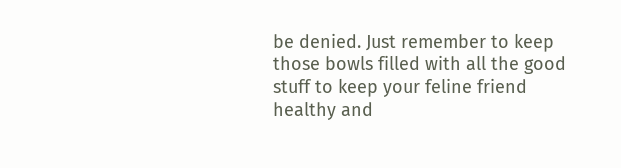be denied. Just remember to keep those bowls filled with all the good stuff to keep your feline friend healthy and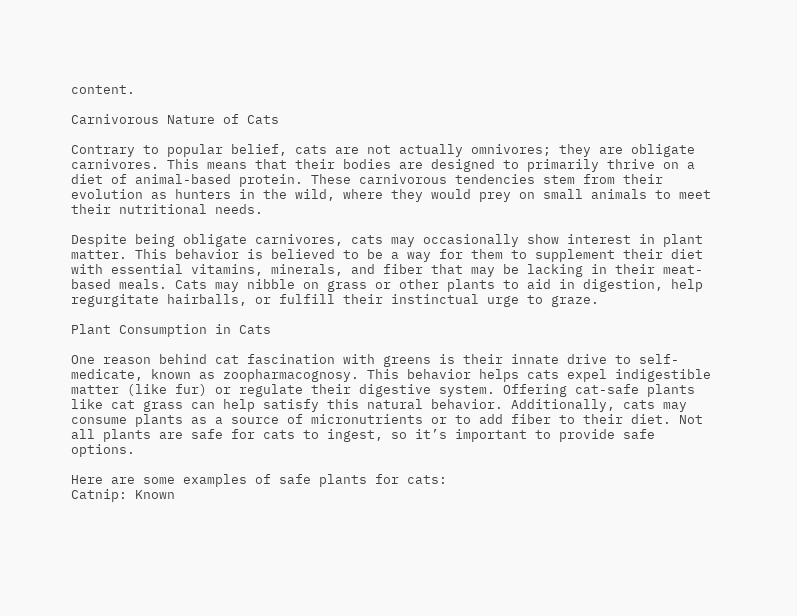content.

Carnivorous Nature of Cats

Contrary to popular belief, cats are not actually omnivores; they are obligate carnivores. This means that their bodies are designed to primarily thrive on a diet of animal-based protein. These carnivorous tendencies stem from their evolution as hunters in the wild, where they would prey on small animals to meet their nutritional needs.

Despite being obligate carnivores, cats may occasionally show interest in plant matter. This behavior is believed to be a way for them to supplement their diet with essential vitamins, minerals, and fiber that may be lacking in their meat-based meals. Cats may nibble on grass or other plants to aid in digestion, help regurgitate hairballs, or fulfill their instinctual urge to graze.

Plant Consumption in Cats

One reason behind cat fascination with greens is their innate drive to self-medicate, known as zoopharmacognosy. This behavior helps cats expel indigestible matter (like fur) or regulate their digestive system. Offering cat-safe plants like cat grass can help satisfy this natural behavior. Additionally, cats may consume plants as a source of micronutrients or to add fiber to their diet. Not all plants are safe for cats to ingest, so it’s important to provide safe options.

Here are some examples of safe plants for cats:
Catnip: Known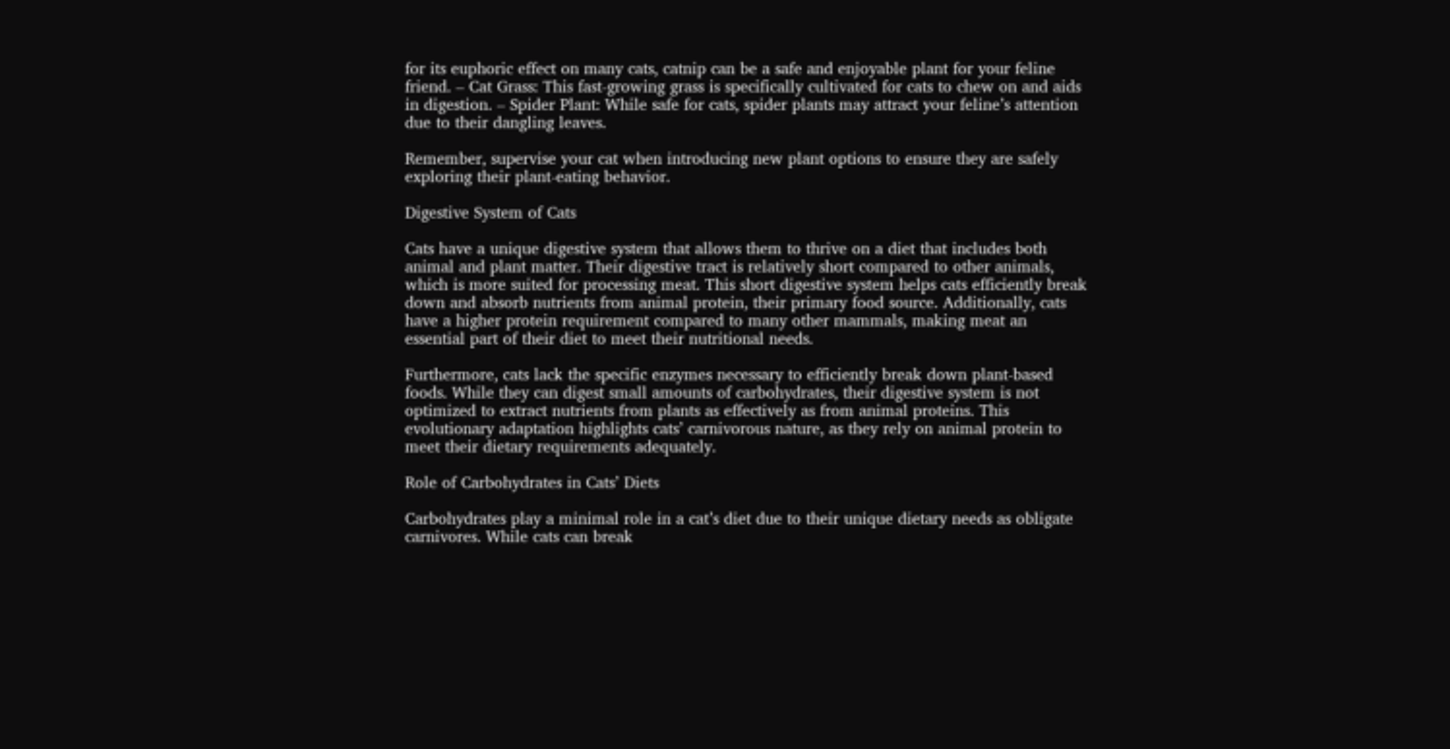for its euphoric effect on many cats, catnip can be a safe and enjoyable plant for your feline friend. – Cat Grass: This fast-growing grass is specifically cultivated for cats to chew on and aids in digestion. – Spider Plant: While safe for cats, spider plants may attract your feline’s attention due to their dangling leaves.

Remember, supervise your cat when introducing new plant options to ensure they are safely exploring their plant-eating behavior.

Digestive System of Cats

Cats have a unique digestive system that allows them to thrive on a diet that includes both animal and plant matter. Their digestive tract is relatively short compared to other animals, which is more suited for processing meat. This short digestive system helps cats efficiently break down and absorb nutrients from animal protein, their primary food source. Additionally, cats have a higher protein requirement compared to many other mammals, making meat an essential part of their diet to meet their nutritional needs.

Furthermore, cats lack the specific enzymes necessary to efficiently break down plant-based foods. While they can digest small amounts of carbohydrates, their digestive system is not optimized to extract nutrients from plants as effectively as from animal proteins. This evolutionary adaptation highlights cats’ carnivorous nature, as they rely on animal protein to meet their dietary requirements adequately.

Role of Carbohydrates in Cats’ Diets

Carbohydrates play a minimal role in a cat’s diet due to their unique dietary needs as obligate carnivores. While cats can break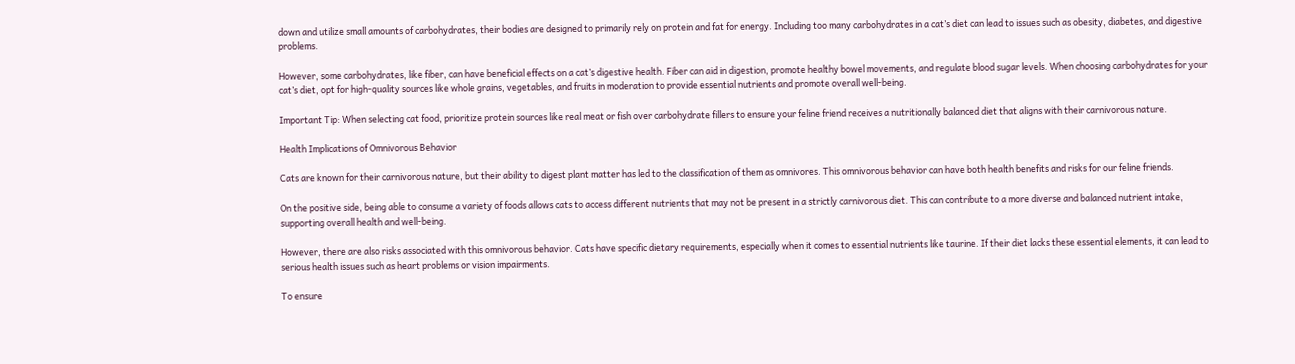down and utilize small amounts of carbohydrates, their bodies are designed to primarily rely on protein and fat for energy. Including too many carbohydrates in a cat’s diet can lead to issues such as obesity, diabetes, and digestive problems.

However, some carbohydrates, like fiber, can have beneficial effects on a cat’s digestive health. Fiber can aid in digestion, promote healthy bowel movements, and regulate blood sugar levels. When choosing carbohydrates for your cat’s diet, opt for high-quality sources like whole grains, vegetables, and fruits in moderation to provide essential nutrients and promote overall well-being.

Important Tip: When selecting cat food, prioritize protein sources like real meat or fish over carbohydrate fillers to ensure your feline friend receives a nutritionally balanced diet that aligns with their carnivorous nature.

Health Implications of Omnivorous Behavior

Cats are known for their carnivorous nature, but their ability to digest plant matter has led to the classification of them as omnivores. This omnivorous behavior can have both health benefits and risks for our feline friends.

On the positive side, being able to consume a variety of foods allows cats to access different nutrients that may not be present in a strictly carnivorous diet. This can contribute to a more diverse and balanced nutrient intake, supporting overall health and well-being.

However, there are also risks associated with this omnivorous behavior. Cats have specific dietary requirements, especially when it comes to essential nutrients like taurine. If their diet lacks these essential elements, it can lead to serious health issues such as heart problems or vision impairments.

To ensure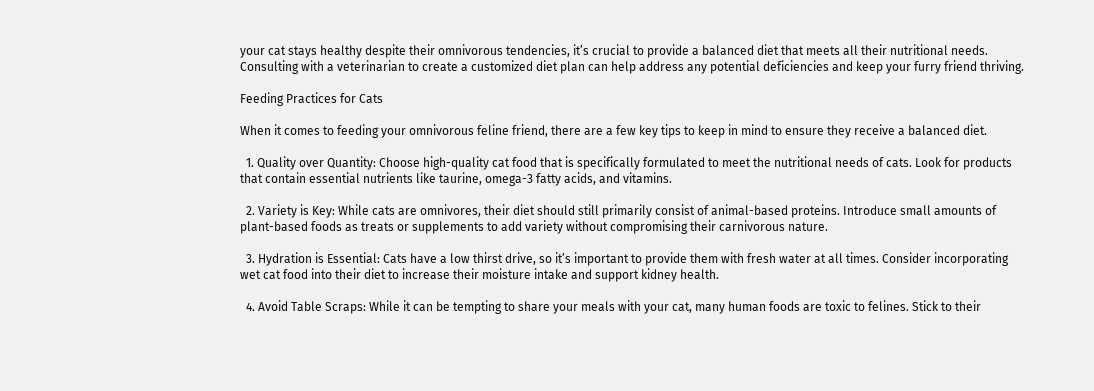your cat stays healthy despite their omnivorous tendencies, it’s crucial to provide a balanced diet that meets all their nutritional needs. Consulting with a veterinarian to create a customized diet plan can help address any potential deficiencies and keep your furry friend thriving.

Feeding Practices for Cats

When it comes to feeding your omnivorous feline friend, there are a few key tips to keep in mind to ensure they receive a balanced diet.

  1. Quality over Quantity: Choose high-quality cat food that is specifically formulated to meet the nutritional needs of cats. Look for products that contain essential nutrients like taurine, omega-3 fatty acids, and vitamins.

  2. Variety is Key: While cats are omnivores, their diet should still primarily consist of animal-based proteins. Introduce small amounts of plant-based foods as treats or supplements to add variety without compromising their carnivorous nature.

  3. Hydration is Essential: Cats have a low thirst drive, so it’s important to provide them with fresh water at all times. Consider incorporating wet cat food into their diet to increase their moisture intake and support kidney health.

  4. Avoid Table Scraps: While it can be tempting to share your meals with your cat, many human foods are toxic to felines. Stick to their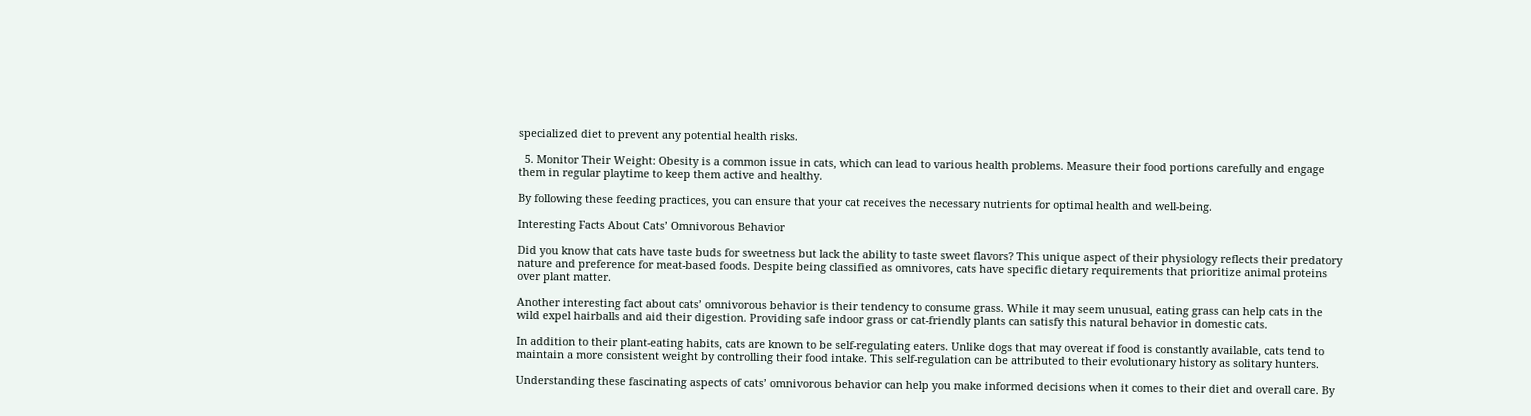specialized diet to prevent any potential health risks.

  5. Monitor Their Weight: Obesity is a common issue in cats, which can lead to various health problems. Measure their food portions carefully and engage them in regular playtime to keep them active and healthy.

By following these feeding practices, you can ensure that your cat receives the necessary nutrients for optimal health and well-being.

Interesting Facts About Cats’ Omnivorous Behavior

Did you know that cats have taste buds for sweetness but lack the ability to taste sweet flavors? This unique aspect of their physiology reflects their predatory nature and preference for meat-based foods. Despite being classified as omnivores, cats have specific dietary requirements that prioritize animal proteins over plant matter.

Another interesting fact about cats’ omnivorous behavior is their tendency to consume grass. While it may seem unusual, eating grass can help cats in the wild expel hairballs and aid their digestion. Providing safe indoor grass or cat-friendly plants can satisfy this natural behavior in domestic cats.

In addition to their plant-eating habits, cats are known to be self-regulating eaters. Unlike dogs that may overeat if food is constantly available, cats tend to maintain a more consistent weight by controlling their food intake. This self-regulation can be attributed to their evolutionary history as solitary hunters.

Understanding these fascinating aspects of cats’ omnivorous behavior can help you make informed decisions when it comes to their diet and overall care. By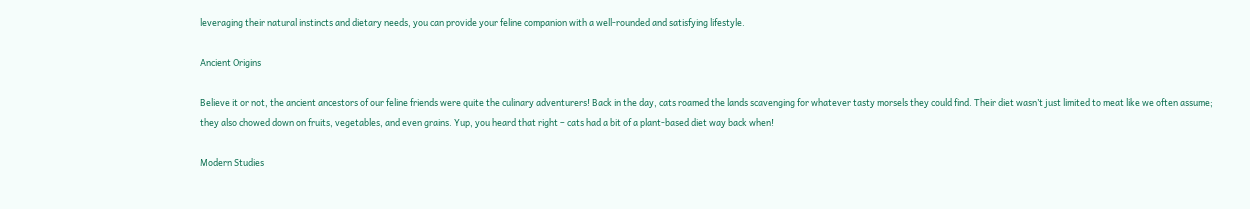leveraging their natural instincts and dietary needs, you can provide your feline companion with a well-rounded and satisfying lifestyle.

Ancient Origins

Believe it or not, the ancient ancestors of our feline friends were quite the culinary adventurers! Back in the day, cats roamed the lands scavenging for whatever tasty morsels they could find. Their diet wasn’t just limited to meat like we often assume; they also chowed down on fruits, vegetables, and even grains. Yup, you heard that right – cats had a bit of a plant-based diet way back when!

Modern Studies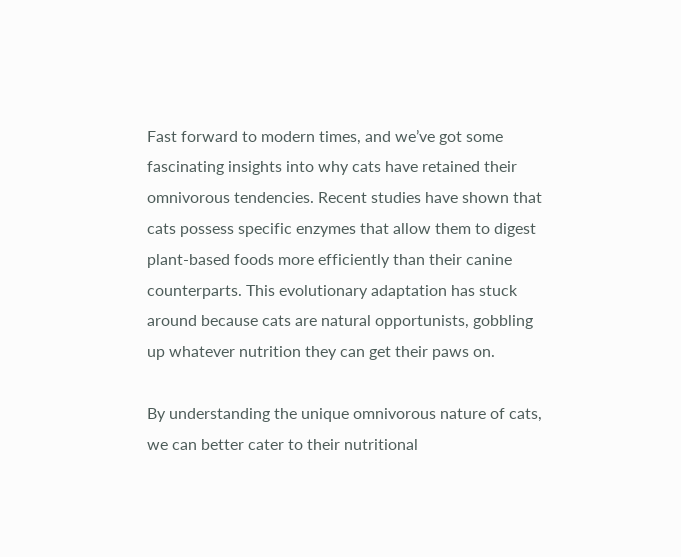Fast forward to modern times, and we’ve got some fascinating insights into why cats have retained their omnivorous tendencies. Recent studies have shown that cats possess specific enzymes that allow them to digest plant-based foods more efficiently than their canine counterparts. This evolutionary adaptation has stuck around because cats are natural opportunists, gobbling up whatever nutrition they can get their paws on.

By understanding the unique omnivorous nature of cats, we can better cater to their nutritional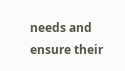needs and ensure their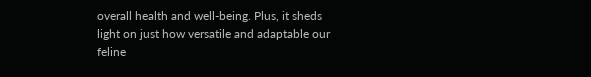overall health and well-being. Plus, it sheds light on just how versatile and adaptable our feline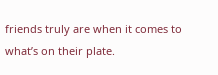friends truly are when it comes to what’s on their plate.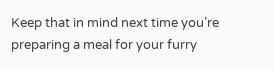Keep that in mind next time you’re preparing a meal for your furry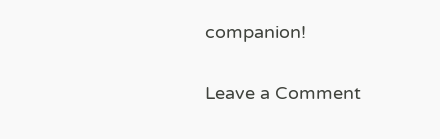companion!

Leave a Comment